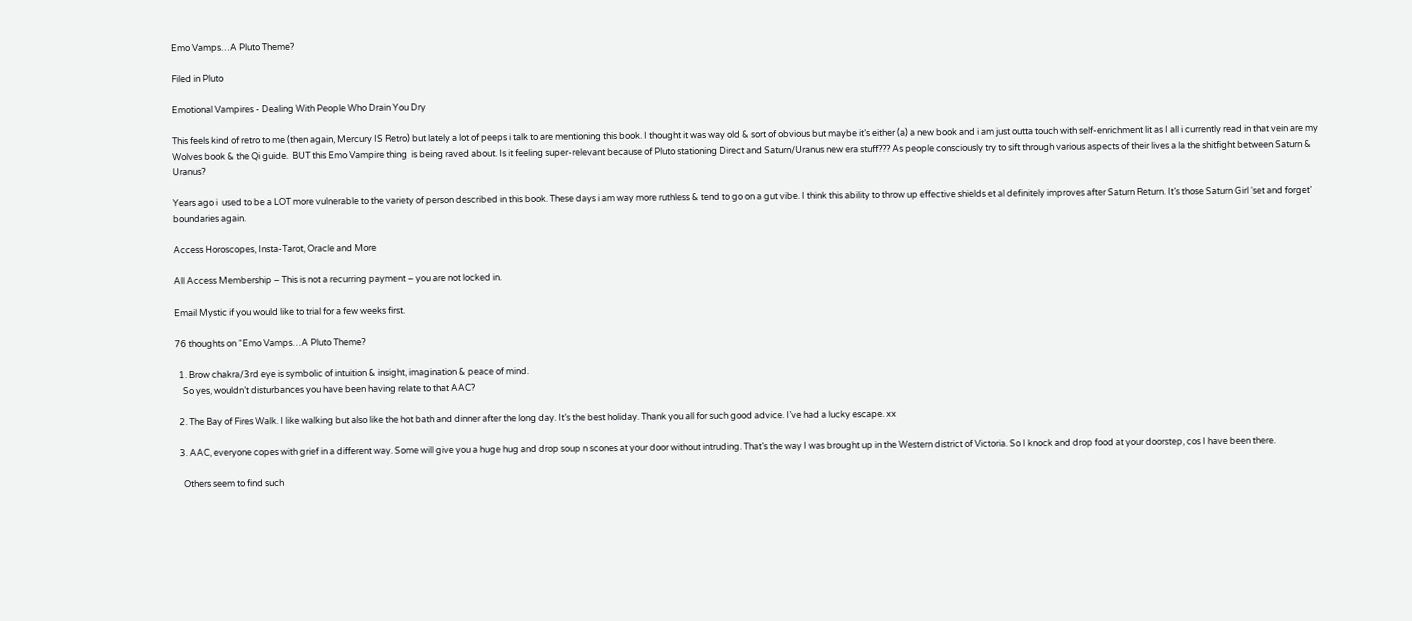Emo Vamps…A Pluto Theme?

Filed in Pluto

Emotional Vampires - Dealing With People Who Drain You Dry

This feels kind of retro to me (then again, Mercury IS Retro) but lately a lot of peeps i talk to are mentioning this book. I thought it was way old & sort of obvious but maybe it’s either (a) a new book and i am just outta touch with self-enrichment lit as I all i currently read in that vein are my Wolves book & the Qi guide.  BUT this Emo Vampire thing  is being raved about. Is it feeling super-relevant because of Pluto stationing Direct and Saturn/Uranus new era stuff??? As people consciously try to sift through various aspects of their lives a la the shitfight between Saturn & Uranus?

Years ago i  used to be a LOT more vulnerable to the variety of person described in this book. These days i am way more ruthless & tend to go on a gut vibe. I think this ability to throw up effective shields et al definitely improves after Saturn Return. It’s those Saturn Girl ‘set and forget’ boundaries again.

Access Horoscopes, Insta-Tarot, Oracle and More

All Access Membership – This is not a recurring payment – you are not locked in.

Email Mystic if you would like to trial for a few weeks first.

76 thoughts on “Emo Vamps…A Pluto Theme?

  1. Brow chakra/3rd eye is symbolic of intuition & insight, imagination & peace of mind.
    So yes, wouldn’t disturbances you have been having relate to that AAC?

  2. The Bay of Fires Walk. I like walking but also like the hot bath and dinner after the long day. It’s the best holiday. Thank you all for such good advice. I’ve had a lucky escape. xx

  3. AAC, everyone copes with grief in a different way. Some will give you a huge hug and drop soup n scones at your door without intruding. That’s the way I was brought up in the Western district of Victoria. So I knock and drop food at your doorstep, cos I have been there.

    Others seem to find such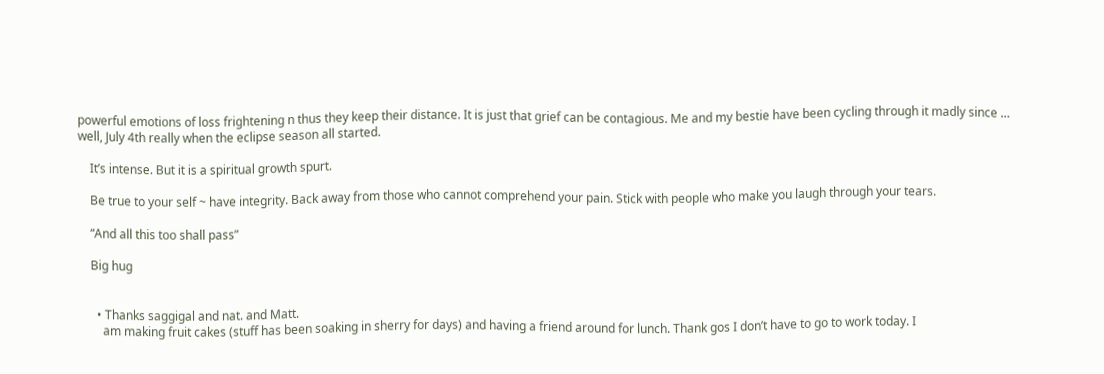powerful emotions of loss frightening n thus they keep their distance. It is just that grief can be contagious. Me and my bestie have been cycling through it madly since … well, July 4th really when the eclipse season all started.

    It’s intense. But it is a spiritual growth spurt.

    Be true to your self ~ have integrity. Back away from those who cannot comprehend your pain. Stick with people who make you laugh through your tears.

    “And all this too shall pass”

    Big hug


      • Thanks saggigal and nat. and Matt.
        am making fruit cakes (stuff has been soaking in sherry for days) and having a friend around for lunch. Thank gos I don’t have to go to work today. I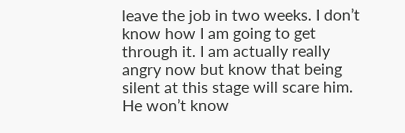leave the job in two weeks. I don’t know how I am going to get through it. I am actually really angry now but know that being silent at this stage will scare him. He won’t know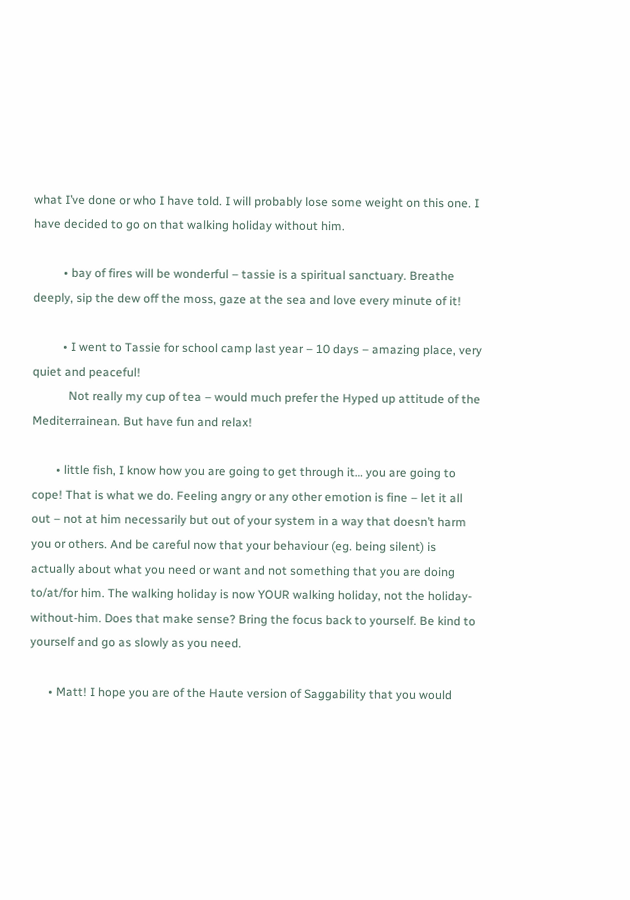what I’ve done or who I have told. I will probably lose some weight on this one. I have decided to go on that walking holiday without him.

          • bay of fires will be wonderful – tassie is a spiritual sanctuary. Breathe deeply, sip the dew off the moss, gaze at the sea and love every minute of it!

          • I went to Tassie for school camp last year – 10 days – amazing place, very quiet and peaceful!
            Not really my cup of tea – would much prefer the Hyped up attitude of the Mediterrainean. But have fun and relax!

        • little fish, I know how you are going to get through it… you are going to cope! That is what we do. Feeling angry or any other emotion is fine – let it all out – not at him necessarily but out of your system in a way that doesn’t harm you or others. And be careful now that your behaviour (eg. being silent) is actually about what you need or want and not something that you are doing to/at/for him. The walking holiday is now YOUR walking holiday, not the holiday-without-him. Does that make sense? Bring the focus back to yourself. Be kind to yourself and go as slowly as you need.

      • Matt! I hope you are of the Haute version of Saggability that you would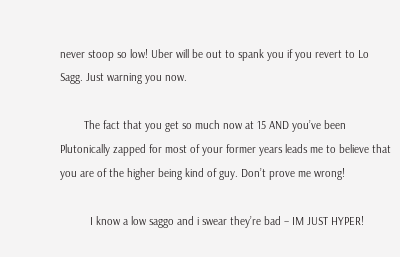never stoop so low! Uber will be out to spank you if you revert to Lo Sagg. Just warning you now.

        The fact that you get so much now at 15 AND you’ve been Plutonically zapped for most of your former years leads me to believe that you are of the higher being kind of guy. Don’t prove me wrong!

          I know a low saggo and i swear they’re bad – IM JUST HYPER!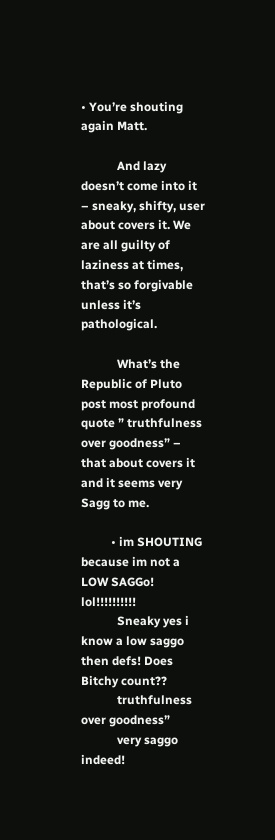• You’re shouting again Matt.

            And lazy doesn’t come into it – sneaky, shifty, user about covers it. We are all guilty of laziness at times, that’s so forgivable unless it’s pathological.

            What’s the Republic of Pluto post most profound quote ” truthfulness over goodness” – that about covers it and it seems very Sagg to me.

          • im SHOUTING because im not a LOW SAGGo! lol!!!!!!!!!!
            Sneaky yes i know a low saggo then defs! Does Bitchy count??
            truthfulness over goodness”
            very saggo indeed!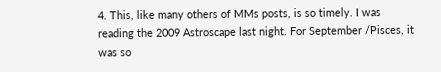4. This, like many others of MMs posts, is so timely. I was reading the 2009 Astroscape last night. For September /Pisces, it was so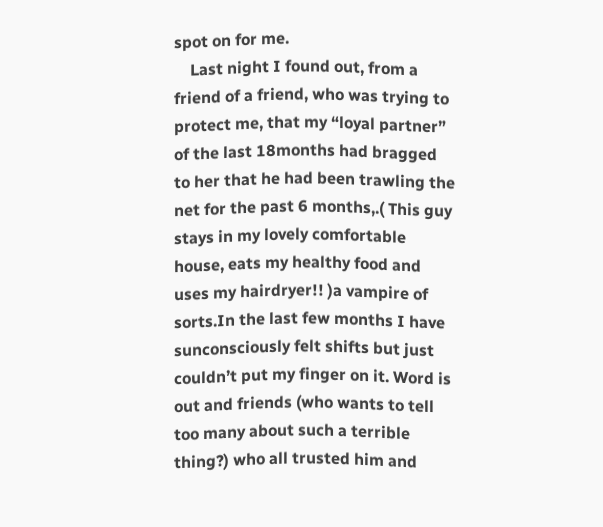spot on for me.
    Last night I found out, from a friend of a friend, who was trying to protect me, that my “loyal partner” of the last 18months had bragged to her that he had been trawling the net for the past 6 months,.( This guy stays in my lovely comfortable house, eats my healthy food and uses my hairdryer!! )a vampire of sorts.In the last few months I have sunconsciously felt shifts but just couldn’t put my finger on it. Word is out and friends (who wants to tell too many about such a terrible thing?) who all trusted him and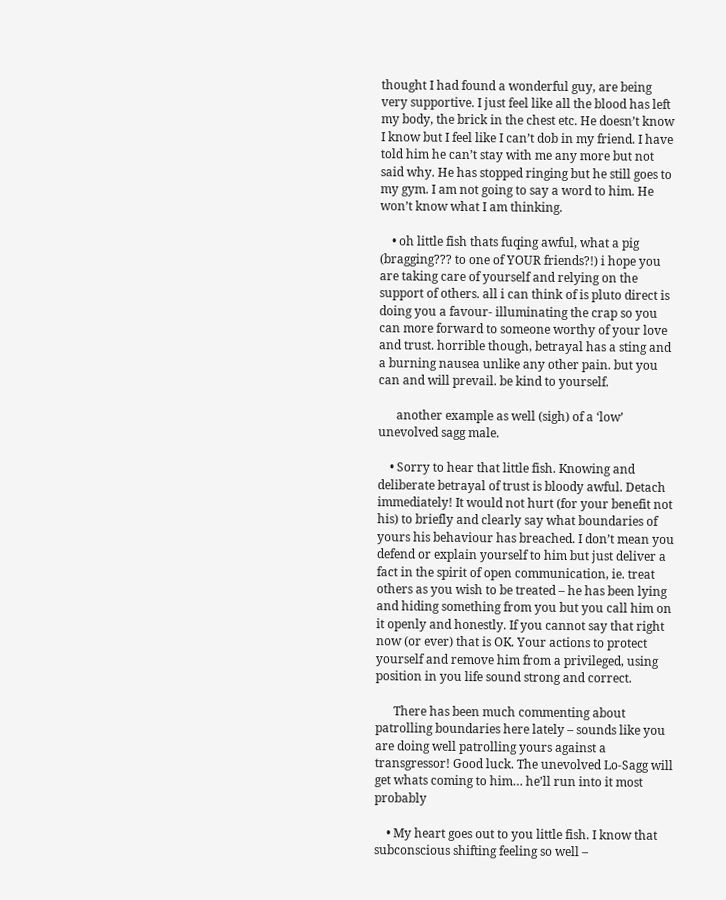thought I had found a wonderful guy, are being very supportive. I just feel like all the blood has left my body, the brick in the chest etc. He doesn’t know I know but I feel like I can’t dob in my friend. I have told him he can’t stay with me any more but not said why. He has stopped ringing but he still goes to my gym. I am not going to say a word to him. He won’t know what I am thinking.

    • oh little fish thats fuqing awful, what a pig (bragging??? to one of YOUR friends?!) i hope you are taking care of yourself and relying on the support of others. all i can think of is pluto direct is doing you a favour- illuminating the crap so you can more forward to someone worthy of your love and trust. horrible though, betrayal has a sting and a burning nausea unlike any other pain. but you can and will prevail. be kind to yourself.

      another example as well (sigh) of a ‘low’ unevolved sagg male.

    • Sorry to hear that little fish. Knowing and deliberate betrayal of trust is bloody awful. Detach immediately! It would not hurt (for your benefit not his) to briefly and clearly say what boundaries of yours his behaviour has breached. I don’t mean you defend or explain yourself to him but just deliver a fact in the spirit of open communication, ie. treat others as you wish to be treated – he has been lying and hiding something from you but you call him on it openly and honestly. If you cannot say that right now (or ever) that is OK. Your actions to protect yourself and remove him from a privileged, using position in you life sound strong and correct.

      There has been much commenting about patrolling boundaries here lately – sounds like you are doing well patrolling yours against a transgressor! Good luck. The unevolved Lo-Sagg will get whats coming to him… he’ll run into it most probably

    • My heart goes out to you little fish. I know that subconscious shifting feeling so well –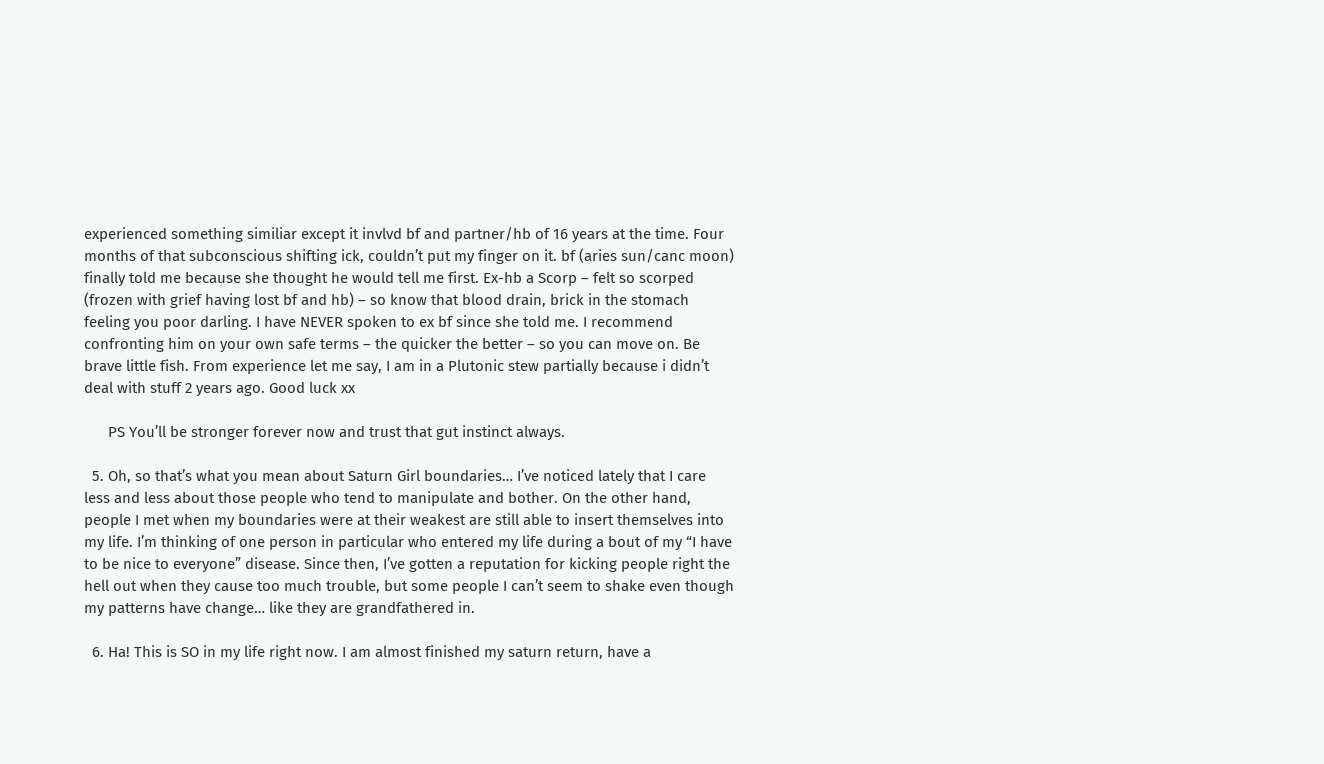experienced something similiar except it invlvd bf and partner/hb of 16 years at the time. Four months of that subconscious shifting ick, couldn’t put my finger on it. bf (aries sun/canc moon) finally told me because she thought he would tell me first. Ex-hb a Scorp – felt so scorped (frozen with grief having lost bf and hb) – so know that blood drain, brick in the stomach feeling you poor darling. I have NEVER spoken to ex bf since she told me. I recommend confronting him on your own safe terms – the quicker the better – so you can move on. Be brave little fish. From experience let me say, I am in a Plutonic stew partially because i didn’t deal with stuff 2 years ago. Good luck xx

      PS You’ll be stronger forever now and trust that gut instinct always.

  5. Oh, so that’s what you mean about Saturn Girl boundaries… I’ve noticed lately that I care less and less about those people who tend to manipulate and bother. On the other hand, people I met when my boundaries were at their weakest are still able to insert themselves into my life. I’m thinking of one person in particular who entered my life during a bout of my “I have to be nice to everyone” disease. Since then, I’ve gotten a reputation for kicking people right the hell out when they cause too much trouble, but some people I can’t seem to shake even though my patterns have change… like they are grandfathered in.

  6. Ha! This is SO in my life right now. I am almost finished my saturn return, have a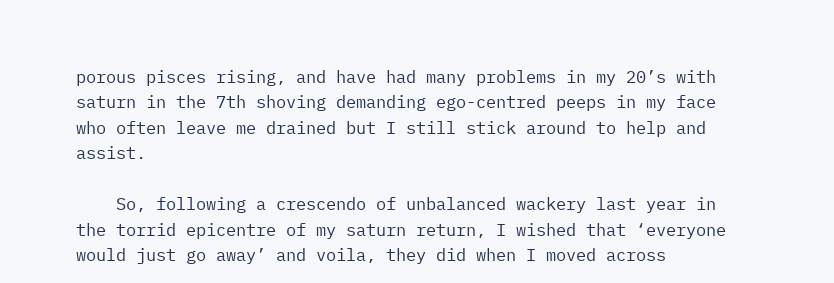porous pisces rising, and have had many problems in my 20’s with saturn in the 7th shoving demanding ego-centred peeps in my face who often leave me drained but I still stick around to help and assist.

    So, following a crescendo of unbalanced wackery last year in the torrid epicentre of my saturn return, I wished that ‘everyone would just go away’ and voila, they did when I moved across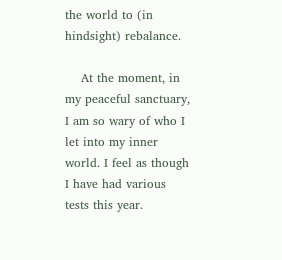the world to (in hindsight) rebalance.

    At the moment, in my peaceful sanctuary, I am so wary of who I let into my inner world. I feel as though I have had various tests this year.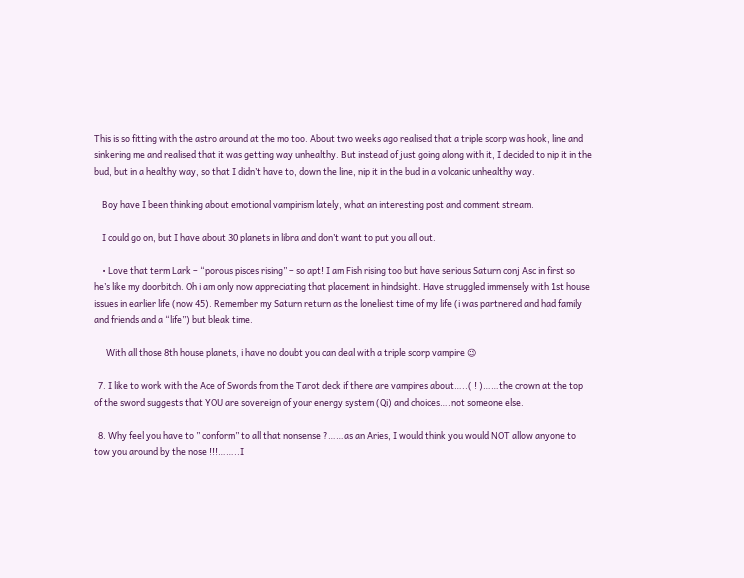This is so fitting with the astro around at the mo too. About two weeks ago realised that a triple scorp was hook, line and sinkering me and realised that it was getting way unhealthy. But instead of just going along with it, I decided to nip it in the bud, but in a healthy way, so that I didn’t have to, down the line, nip it in the bud in a volcanic unhealthy way.

    Boy have I been thinking about emotional vampirism lately, what an interesting post and comment stream.

    I could go on, but I have about 30 planets in libra and don’t want to put you all out.

    • Love that term Lark – “porous pisces rising” – so apt! I am Fish rising too but have serious Saturn conj Asc in first so he’s like my doorbitch. Oh i am only now appreciating that placement in hindsight. Have struggled immensely with 1st house issues in earlier life (now 45). Remember my Saturn return as the loneliest time of my life (i was partnered and had family and friends and a “life”) but bleak time.

      With all those 8th house planets, i have no doubt you can deal with a triple scorp vampire 😉

  7. I like to work with the Ace of Swords from the Tarot deck if there are vampires about…..( ! )……the crown at the top of the sword suggests that YOU are sovereign of your energy system (Qi) and choices….not someone else.

  8. Why feel you have to ” conform” to all that nonsense ?……as an Aries, I would think you would NOT allow anyone to tow you around by the nose !!!……..I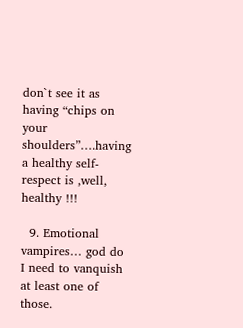don`t see it as having “chips on your shoulders”….having a healthy self-respect is ,well, healthy !!!

  9. Emotional vampires… god do I need to vanquish at least one of those.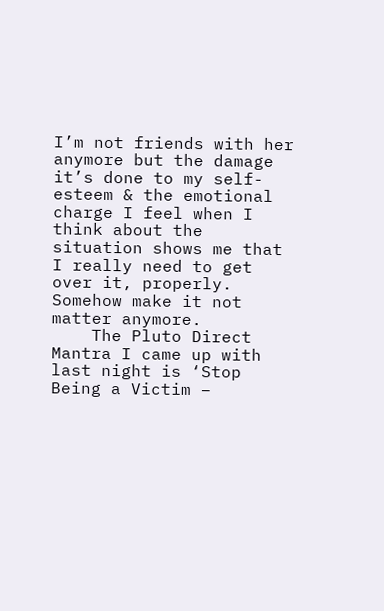I’m not friends with her anymore but the damage it’s done to my self-esteem & the emotional charge I feel when I think about the situation shows me that I really need to get over it, properly. Somehow make it not matter anymore.
    The Pluto Direct Mantra I came up with last night is ‘Stop Being a Victim –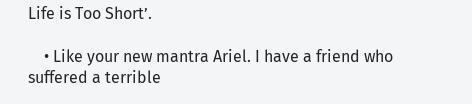Life is Too Short’.

    • Like your new mantra Ariel. I have a friend who suffered a terrible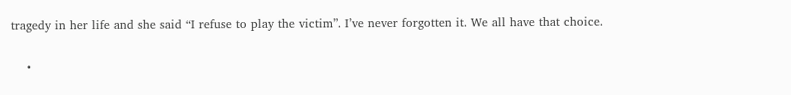tragedy in her life and she said “I refuse to play the victim”. I’ve never forgotten it. We all have that choice.

    •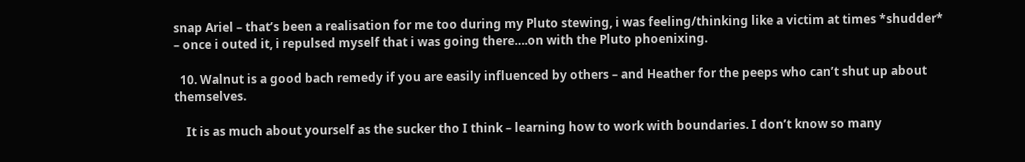snap Ariel – that’s been a realisation for me too during my Pluto stewing, i was feeling/thinking like a victim at times *shudder* – once i outed it, i repulsed myself that i was going there….on with the Pluto phoenixing.

  10. Walnut is a good bach remedy if you are easily influenced by others – and Heather for the peeps who can’t shut up about themselves.

    It is as much about yourself as the sucker tho I think – learning how to work with boundaries. I don’t know so many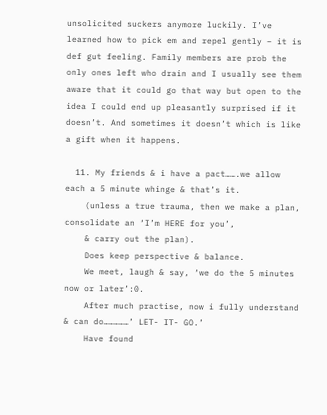unsolicited suckers anymore luckily. I’ve learned how to pick em and repel gently – it is def gut feeling. Family members are prob the only ones left who drain and I usually see them aware that it could go that way but open to the idea I could end up pleasantly surprised if it doesn’t. And sometimes it doesn’t which is like a gift when it happens.

  11. My friends & i have a pact…….we allow each a 5 minute whinge & that’s it.
    (unless a true trauma, then we make a plan, consolidate an ‘I’m HERE for you’,
    & carry out the plan).
    Does keep perspective & balance.
    We meet, laugh & say, ‘we do the 5 minutes now or later’:0.
    After much practise, now i fully understand & can do……………’ LET- IT- GO.’
    Have found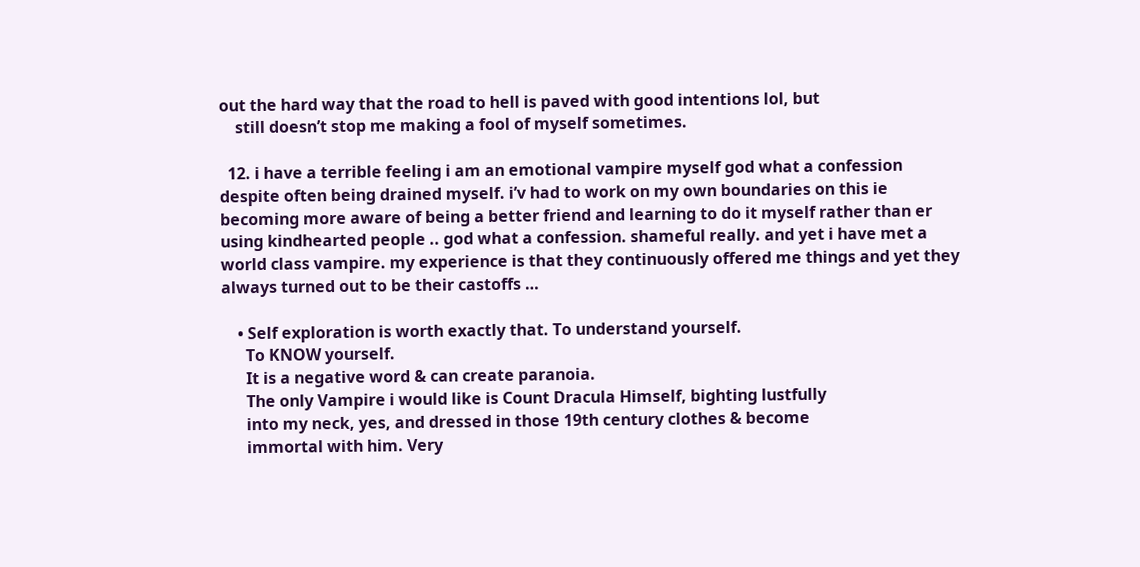out the hard way that the road to hell is paved with good intentions lol, but
    still doesn’t stop me making a fool of myself sometimes.

  12. i have a terrible feeling i am an emotional vampire myself god what a confession despite often being drained myself. i’v had to work on my own boundaries on this ie becoming more aware of being a better friend and learning to do it myself rather than er using kindhearted people .. god what a confession. shameful really. and yet i have met a world class vampire. my experience is that they continuously offered me things and yet they always turned out to be their castoffs …

    • Self exploration is worth exactly that. To understand yourself.
      To KNOW yourself.
      It is a negative word & can create paranoia.
      The only Vampire i would like is Count Dracula Himself, bighting lustfully
      into my neck, yes, and dressed in those 19th century clothes & become
      immortal with him. Very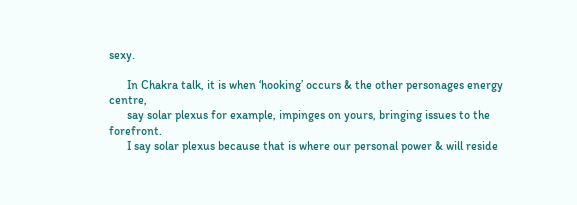sexy.

      In Chakra talk, it is when ‘hooking’ occurs & the other personages energy centre,
      say solar plexus for example, impinges on yours, bringing issues to the forefront.
      I say solar plexus because that is where our personal power & will reside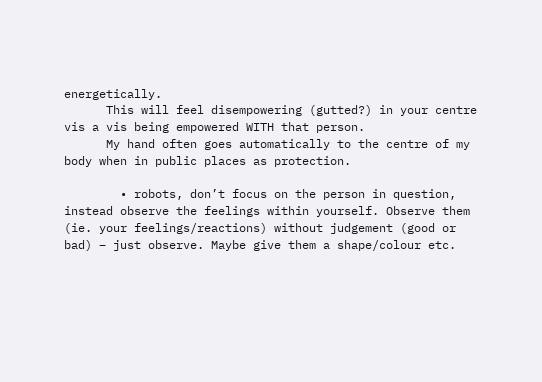energetically.
      This will feel disempowering (gutted?) in your centre vis a vis being empowered WITH that person.
      My hand often goes automatically to the centre of my body when in public places as protection.

        • robots, don’t focus on the person in question, instead observe the feelings within yourself. Observe them (ie. your feelings/reactions) without judgement (good or bad) – just observe. Maybe give them a shape/colour etc.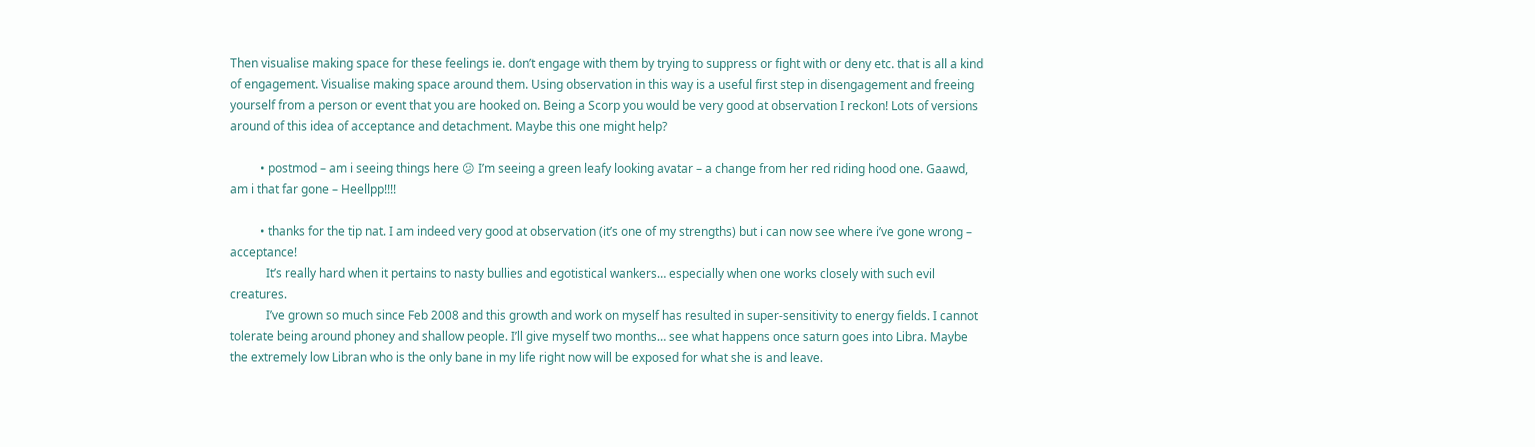Then visualise making space for these feelings ie. don’t engage with them by trying to suppress or fight with or deny etc. that is all a kind of engagement. Visualise making space around them. Using observation in this way is a useful first step in disengagement and freeing yourself from a person or event that you are hooked on. Being a Scorp you would be very good at observation I reckon! Lots of versions around of this idea of acceptance and detachment. Maybe this one might help?

          • postmod – am i seeing things here 😕 I’m seeing a green leafy looking avatar – a change from her red riding hood one. Gaawd, am i that far gone – Heellpp!!!!

          • thanks for the tip nat. I am indeed very good at observation (it’s one of my strengths) but i can now see where i’ve gone wrong – acceptance!
            It’s really hard when it pertains to nasty bullies and egotistical wankers… especially when one works closely with such evil creatures.
            I’ve grown so much since Feb 2008 and this growth and work on myself has resulted in super-sensitivity to energy fields. I cannot tolerate being around phoney and shallow people. I’ll give myself two months… see what happens once saturn goes into Libra. Maybe the extremely low Libran who is the only bane in my life right now will be exposed for what she is and leave.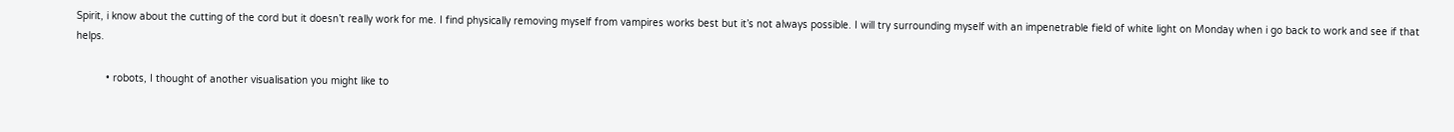Spirit, i know about the cutting of the cord but it doesn’t really work for me. I find physically removing myself from vampires works best but it’s not always possible. I will try surrounding myself with an impenetrable field of white light on Monday when i go back to work and see if that helps.

          • robots, I thought of another visualisation you might like to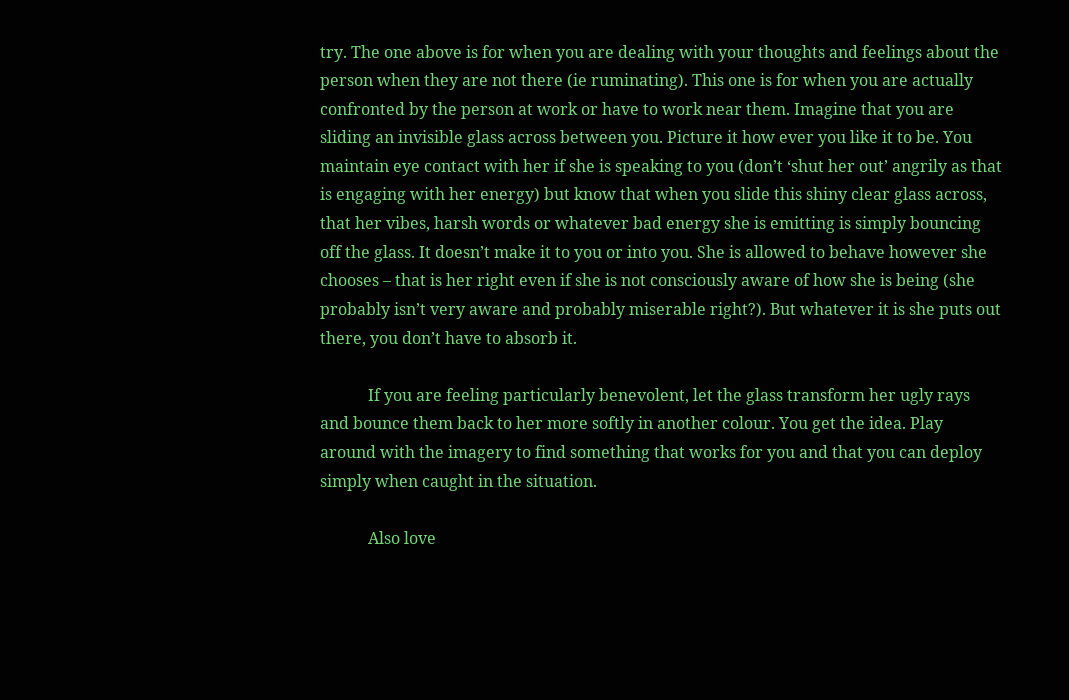try. The one above is for when you are dealing with your thoughts and feelings about the person when they are not there (ie ruminating). This one is for when you are actually confronted by the person at work or have to work near them. Imagine that you are sliding an invisible glass across between you. Picture it how ever you like it to be. You maintain eye contact with her if she is speaking to you (don’t ‘shut her out’ angrily as that is engaging with her energy) but know that when you slide this shiny clear glass across, that her vibes, harsh words or whatever bad energy she is emitting is simply bouncing off the glass. It doesn’t make it to you or into you. She is allowed to behave however she chooses – that is her right even if she is not consciously aware of how she is being (she probably isn’t very aware and probably miserable right?). But whatever it is she puts out there, you don’t have to absorb it.

            If you are feeling particularly benevolent, let the glass transform her ugly rays and bounce them back to her more softly in another colour. You get the idea. Play around with the imagery to find something that works for you and that you can deploy simply when caught in the situation.

            Also love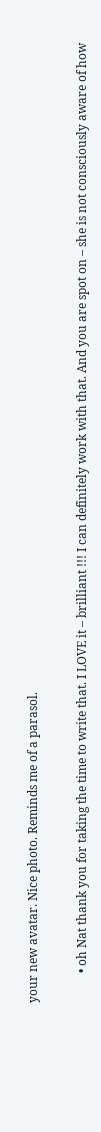your new avatar. Nice photo. Reminds me of a parasol.

          • oh Nat thank you for taking the time to write that. I LOVE it – brilliant !!! I can definitely work with that. And you are spot on – she is not consciously aware of how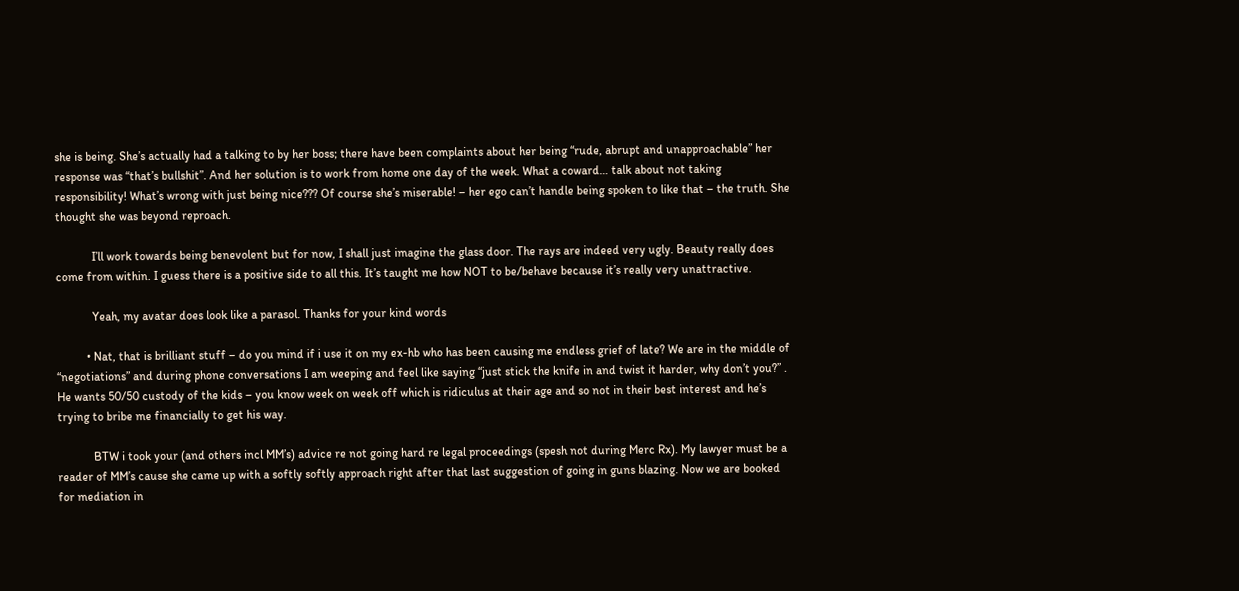she is being. She’s actually had a talking to by her boss; there have been complaints about her being “rude, abrupt and unapproachable” her response was “that’s bullshit”. And her solution is to work from home one day of the week. What a coward… talk about not taking responsibility! What’s wrong with just being nice??? Of course she’s miserable! – her ego can’t handle being spoken to like that – the truth. She thought she was beyond reproach.

            I’ll work towards being benevolent but for now, I shall just imagine the glass door. The rays are indeed very ugly. Beauty really does come from within. I guess there is a positive side to all this. It’s taught me how NOT to be/behave because it’s really very unattractive.

            Yeah, my avatar does look like a parasol. Thanks for your kind words

          • Nat, that is brilliant stuff – do you mind if i use it on my ex-hb who has been causing me endless grief of late? We are in the middle of “negotiations” and during phone conversations I am weeping and feel like saying “just stick the knife in and twist it harder, why don’t you?” . He wants 50/50 custody of the kids – you know week on week off which is ridiculus at their age and so not in their best interest and he’s trying to bribe me financially to get his way.

            BTW i took your (and others incl MM’s) advice re not going hard re legal proceedings (spesh not during Merc Rx). My lawyer must be a reader of MM’s cause she came up with a softly softly approach right after that last suggestion of going in guns blazing. Now we are booked for mediation in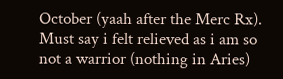October (yaah after the Merc Rx). Must say i felt relieved as i am so not a warrior (nothing in Aries)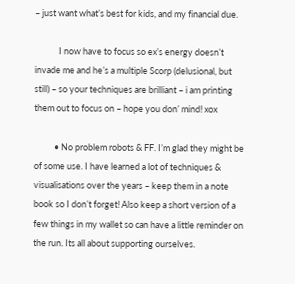– just want what’s best for kids, and my financial due.

            I now have to focus so ex’s energy doesn’t invade me and he’s a multiple Scorp (delusional, but still) – so your techniques are brilliant – i am printing them out to focus on – hope you don’ mind! xox

          • No problem robots & FF. I’m glad they might be of some use. I have learned a lot of techniques & visualisations over the years – keep them in a note book so I don’t forget! Also keep a short version of a few things in my wallet so can have a little reminder on the run. Its all about supporting ourselves.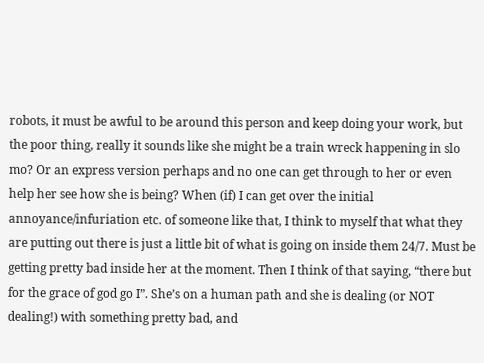robots, it must be awful to be around this person and keep doing your work, but the poor thing, really it sounds like she might be a train wreck happening in slo mo? Or an express version perhaps and no one can get through to her or even help her see how she is being? When (if) I can get over the initial annoyance/infuriation etc. of someone like that, I think to myself that what they are putting out there is just a little bit of what is going on inside them 24/7. Must be getting pretty bad inside her at the moment. Then I think of that saying, “there but for the grace of god go I”. She’s on a human path and she is dealing (or NOT dealing!) with something pretty bad, and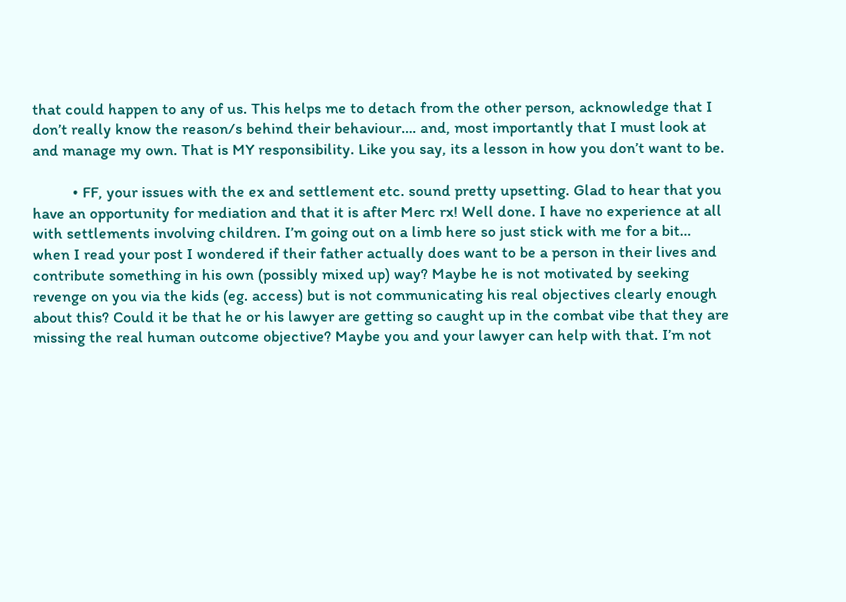that could happen to any of us. This helps me to detach from the other person, acknowledge that I don’t really know the reason/s behind their behaviour…. and, most importantly that I must look at and manage my own. That is MY responsibility. Like you say, its a lesson in how you don’t want to be.

          • FF, your issues with the ex and settlement etc. sound pretty upsetting. Glad to hear that you have an opportunity for mediation and that it is after Merc rx! Well done. I have no experience at all with settlements involving children. I’m going out on a limb here so just stick with me for a bit… when I read your post I wondered if their father actually does want to be a person in their lives and contribute something in his own (possibly mixed up) way? Maybe he is not motivated by seeking revenge on you via the kids (eg. access) but is not communicating his real objectives clearly enough about this? Could it be that he or his lawyer are getting so caught up in the combat vibe that they are missing the real human outcome objective? Maybe you and your lawyer can help with that. I’m not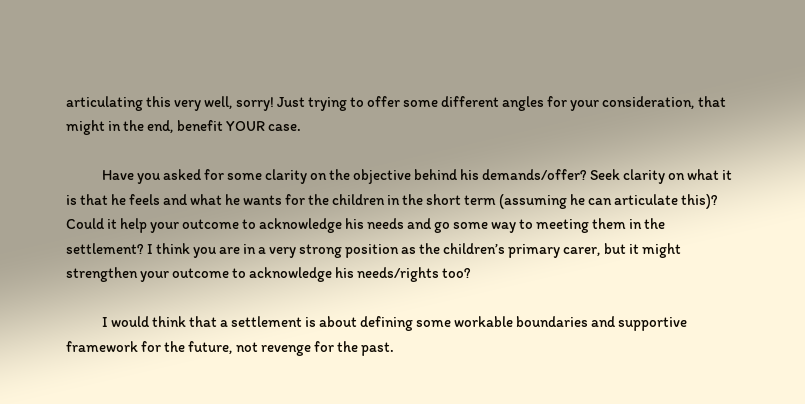articulating this very well, sorry! Just trying to offer some different angles for your consideration, that might in the end, benefit YOUR case.

            Have you asked for some clarity on the objective behind his demands/offer? Seek clarity on what it is that he feels and what he wants for the children in the short term (assuming he can articulate this)? Could it help your outcome to acknowledge his needs and go some way to meeting them in the settlement? I think you are in a very strong position as the children’s primary carer, but it might strengthen your outcome to acknowledge his needs/rights too?

            I would think that a settlement is about defining some workable boundaries and supportive framework for the future, not revenge for the past.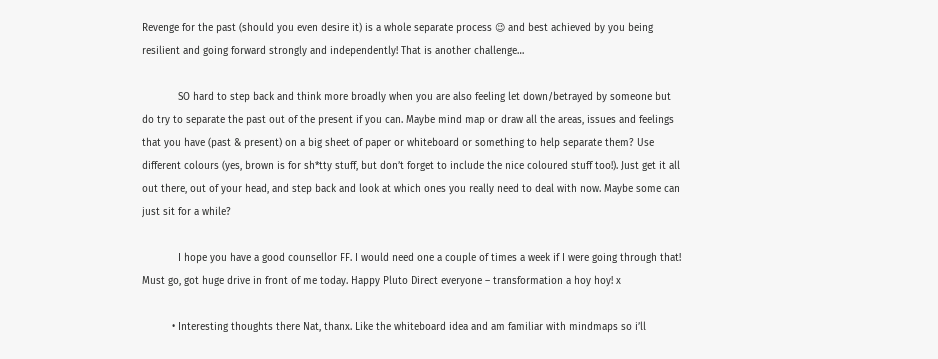Revenge for the past (should you even desire it) is a whole separate process 😉 and best achieved by you being resilient and going forward strongly and independently! That is another challenge…

            SO hard to step back and think more broadly when you are also feeling let down/betrayed by someone but do try to separate the past out of the present if you can. Maybe mind map or draw all the areas, issues and feelings that you have (past & present) on a big sheet of paper or whiteboard or something to help separate them? Use different colours (yes, brown is for sh*tty stuff, but don’t forget to include the nice coloured stuff too!). Just get it all out there, out of your head, and step back and look at which ones you really need to deal with now. Maybe some can just sit for a while?

            I hope you have a good counsellor FF. I would need one a couple of times a week if I were going through that! Must go, got huge drive in front of me today. Happy Pluto Direct everyone – transformation a hoy hoy! x

          • Interesting thoughts there Nat, thanx. Like the whiteboard idea and am familiar with mindmaps so i’ll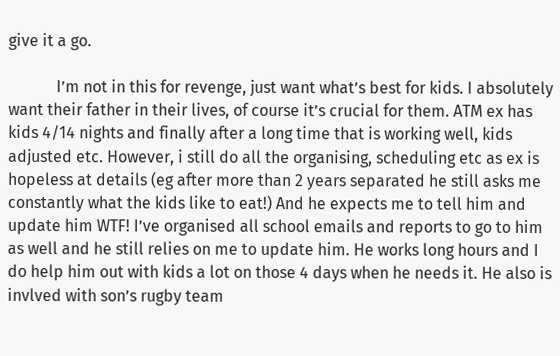give it a go.

            I’m not in this for revenge, just want what’s best for kids. I absolutely want their father in their lives, of course it’s crucial for them. ATM ex has kids 4/14 nights and finally after a long time that is working well, kids adjusted etc. However, i still do all the organising, scheduling etc as ex is hopeless at details (eg after more than 2 years separated he still asks me constantly what the kids like to eat!) And he expects me to tell him and update him WTF! I’ve organised all school emails and reports to go to him as well and he still relies on me to update him. He works long hours and I do help him out with kids a lot on those 4 days when he needs it. He also is invlved with son’s rugby team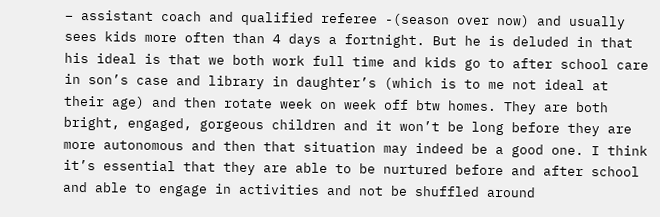– assistant coach and qualified referee -(season over now) and usually sees kids more often than 4 days a fortnight. But he is deluded in that his ideal is that we both work full time and kids go to after school care in son’s case and library in daughter’s (which is to me not ideal at their age) and then rotate week on week off btw homes. They are both bright, engaged, gorgeous children and it won’t be long before they are more autonomous and then that situation may indeed be a good one. I think it’s essential that they are able to be nurtured before and after school and able to engage in activities and not be shuffled around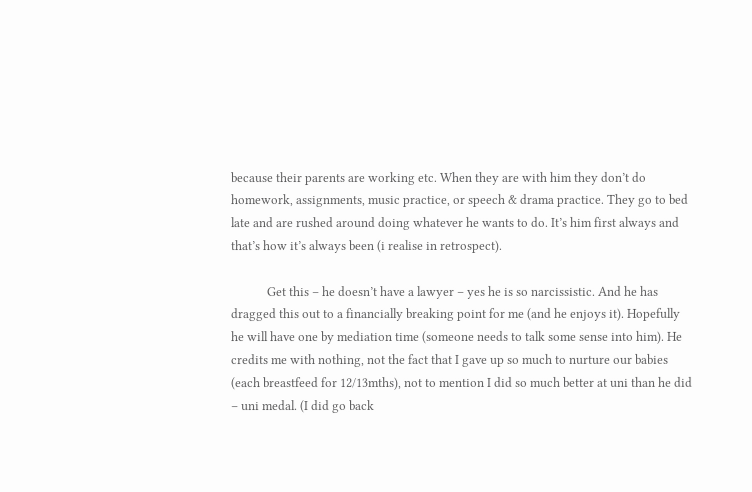because their parents are working etc. When they are with him they don’t do homework, assignments, music practice, or speech & drama practice. They go to bed late and are rushed around doing whatever he wants to do. It’s him first always and that’s how it’s always been (i realise in retrospect).

            Get this – he doesn’t have a lawyer – yes he is so narcissistic. And he has dragged this out to a financially breaking point for me (and he enjoys it). Hopefully he will have one by mediation time (someone needs to talk some sense into him). He credits me with nothing, not the fact that I gave up so much to nurture our babies (each breastfeed for 12/13mths), not to mention I did so much better at uni than he did – uni medal. (I did go back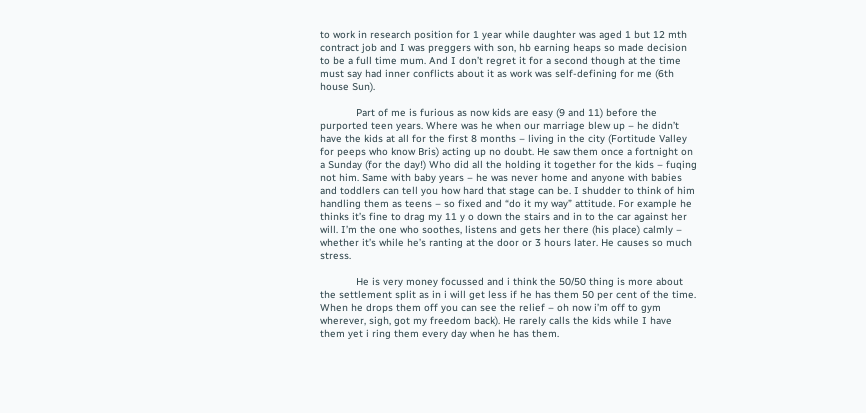to work in research position for 1 year while daughter was aged 1 but 12 mth contract job and I was preggers with son, hb earning heaps so made decision to be a full time mum. And I don’t regret it for a second though at the time must say had inner conflicts about it as work was self-defining for me (6th house Sun).

            Part of me is furious as now kids are easy (9 and 11) before the purported teen years. Where was he when our marriage blew up – he didn’t have the kids at all for the first 8 months – living in the city (Fortitude Valley for peeps who know Bris) acting up no doubt. He saw them once a fortnight on a Sunday (for the day!) Who did all the holding it together for the kids – fuqing not him. Same with baby years – he was never home and anyone with babies and toddlers can tell you how hard that stage can be. I shudder to think of him handling them as teens – so fixed and “do it my way” attitude. For example he thinks it’s fine to drag my 11 y o down the stairs and in to the car against her will. I’m the one who soothes, listens and gets her there (his place) calmly – whether it’s while he’s ranting at the door or 3 hours later. He causes so much stress.

            He is very money focussed and i think the 50/50 thing is more about the settlement split as in i will get less if he has them 50 per cent of the time. When he drops them off you can see the relief – oh now i’m off to gym wherever, sigh, got my freedom back). He rarely calls the kids while I have them yet i ring them every day when he has them.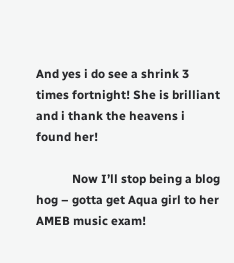And yes i do see a shrink 3 times fortnight! She is brilliant and i thank the heavens i found her!

            Now I’ll stop being a blog hog – gotta get Aqua girl to her AMEB music exam!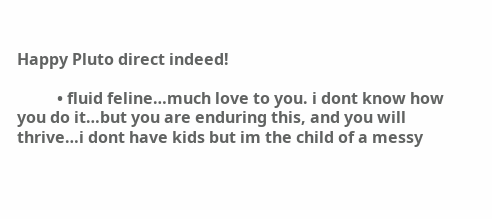Happy Pluto direct indeed!

          • fluid feline…much love to you. i dont know how you do it…but you are enduring this, and you will thrive…i dont have kids but im the child of a messy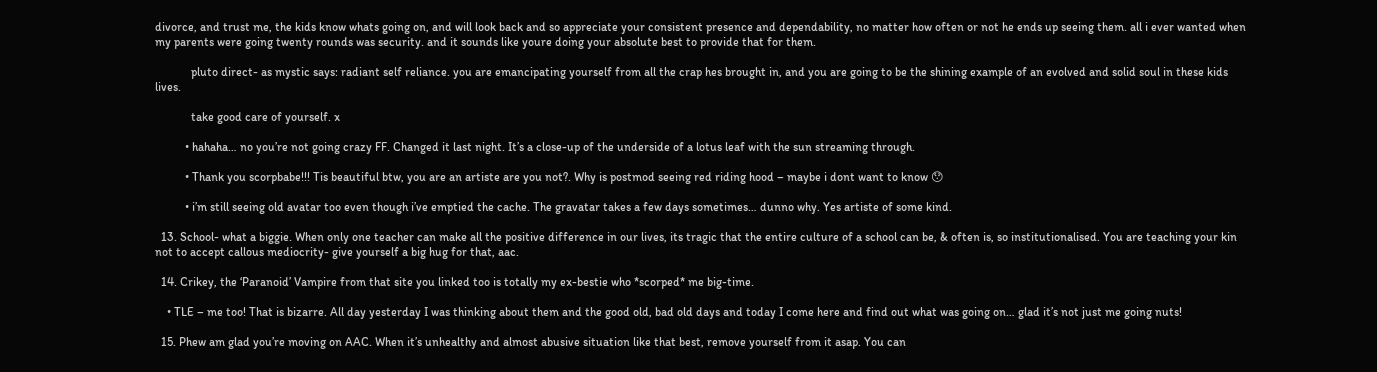divorce, and trust me, the kids know whats going on, and will look back and so appreciate your consistent presence and dependability, no matter how often or not he ends up seeing them. all i ever wanted when my parents were going twenty rounds was security. and it sounds like youre doing your absolute best to provide that for them.

            pluto direct- as mystic says: radiant self reliance. you are emancipating yourself from all the crap hes brought in, and you are going to be the shining example of an evolved and solid soul in these kids lives.

            take good care of yourself. x

          • hahaha… no you’re not going crazy FF. Changed it last night. It’s a close-up of the underside of a lotus leaf with the sun streaming through.

          • Thank you scorpbabe!!! Tis beautiful btw, you are an artiste are you not?. Why is postmod seeing red riding hood – maybe i dont want to know 😯

          • i’m still seeing old avatar too even though i’ve emptied the cache. The gravatar takes a few days sometimes… dunno why. Yes artiste of some kind.

  13. School- what a biggie. When only one teacher can make all the positive difference in our lives, its tragic that the entire culture of a school can be, & often is, so institutionalised. You are teaching your kin not to accept callous mediocrity- give yourself a big hug for that, aac.

  14. Crikey, the ‘Paranoid’ Vampire from that site you linked too is totally my ex-bestie who *scorped* me big-time.

    • TLE – me too! That is bizarre. All day yesterday I was thinking about them and the good old, bad old days and today I come here and find out what was going on… glad it’s not just me going nuts!

  15. Phew am glad you’re moving on AAC. When it’s unhealthy and almost abusive situation like that best, remove yourself from it asap. You can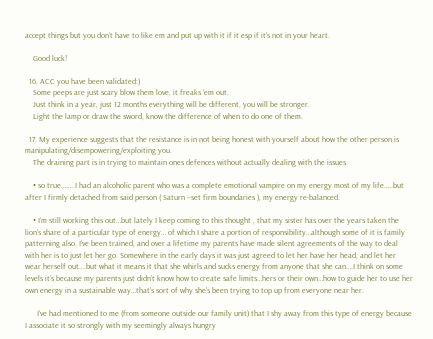accept things but you don’t have to like em and put up with it if it esp if it’s not in your heart.

    Good luck!

  16. ACC you have been validated:)
    Some peeps are just scary blow them love, it freaks ’em out.
    Just think in a year, just 12 months everything will be different, you will be stronger.
    Light the lamp or draw the sword, know the difference of when to do one of them.

  17. My experience suggests that the resistance is in not being honest with yourself about how the other person is manipulating/disempowering/exploiting you.
    The draining part is in trying to maintain ones defences without actually dealing with the issues.

    • so true……..I had an alcoholic parent who was a complete emotional vampire on my energy most of my life…..but after I firmly detached from said person ( Saturn –set firm boundaries ), my energy re-balanced.

    • I’m still working this out…but lately I keep coming to this thought , that my sister has over the years taken the lion’s share of a particular type of energy… of which I share a portion of responsibility…although some of it is family patterning also. I’ve been trained, and over a lifetime my parents have made silent agreements of the way to deal with her is to just let her go. Somewhere in the early days it was just agreed to let her have her head, and let her wear herself out….but what it means it that she whirls and sucks energy from anyone that she can….I think on some levels it’s because my parents just didn’t know how to create safe limits…hers or their own…how to guide her to use her own energy in a sustainable way…that’s sort of why she’s been trying to top up from everyone near her.

      I’ve had mentioned to me (from someone outside our family unit) that I shy away from this type of energy because I associate it so strongly with my seemingly always hungry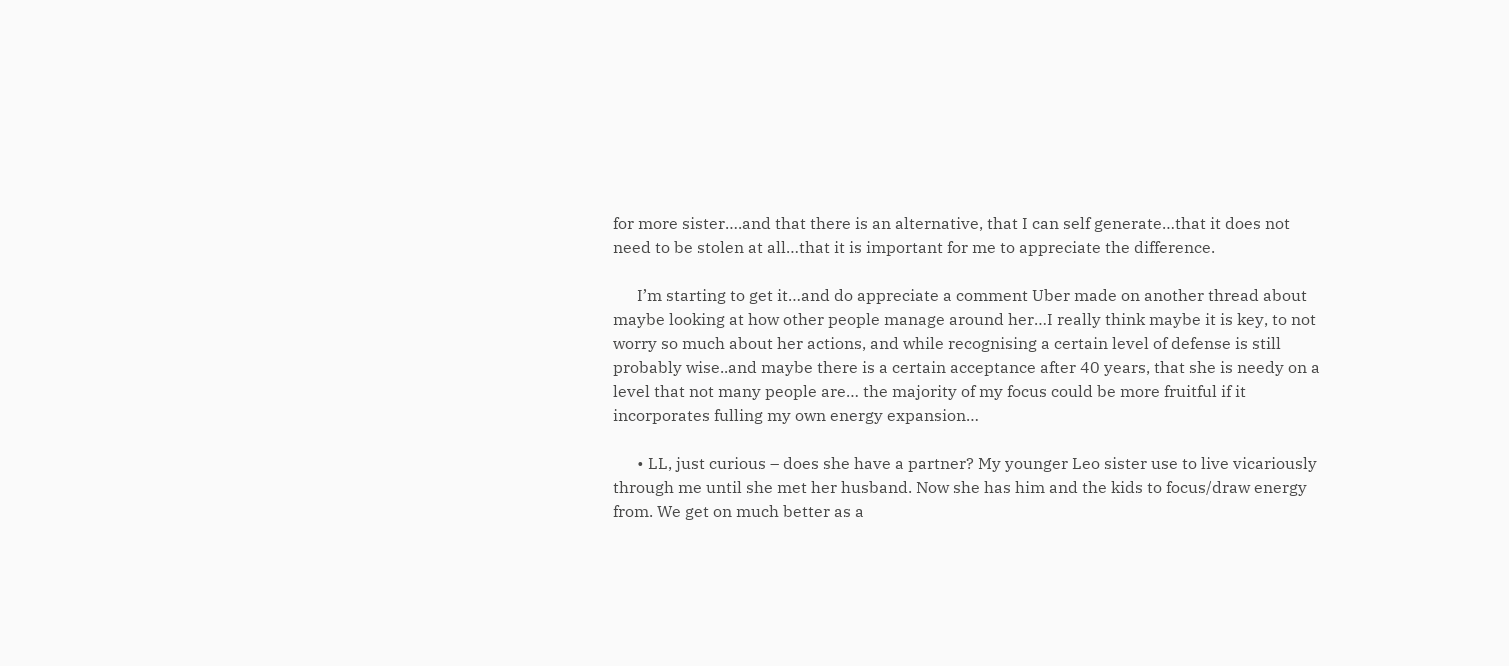for more sister….and that there is an alternative, that I can self generate…that it does not need to be stolen at all…that it is important for me to appreciate the difference.

      I’m starting to get it…and do appreciate a comment Uber made on another thread about maybe looking at how other people manage around her…I really think maybe it is key, to not worry so much about her actions, and while recognising a certain level of defense is still probably wise..and maybe there is a certain acceptance after 40 years, that she is needy on a level that not many people are… the majority of my focus could be more fruitful if it incorporates fulling my own energy expansion…

      • LL, just curious – does she have a partner? My younger Leo sister use to live vicariously through me until she met her husband. Now she has him and the kids to focus/draw energy from. We get on much better as a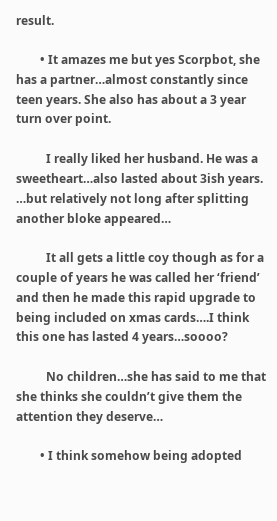result.

        • It amazes me but yes Scorpbot, she has a partner…almost constantly since teen years. She also has about a 3 year turn over point.

          I really liked her husband. He was a sweetheart…also lasted about 3ish years. …but relatively not long after splitting another bloke appeared…

          It all gets a little coy though as for a couple of years he was called her ‘friend’ and then he made this rapid upgrade to being included on xmas cards….I think this one has lasted 4 years…soooo?

          No children…she has said to me that she thinks she couldn’t give them the attention they deserve…

        • I think somehow being adopted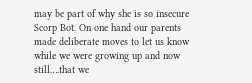may be part of why she is so insecure Scorp Bot. On one hand our parents made deliberate moves to let us know while we were growing up and now still….that we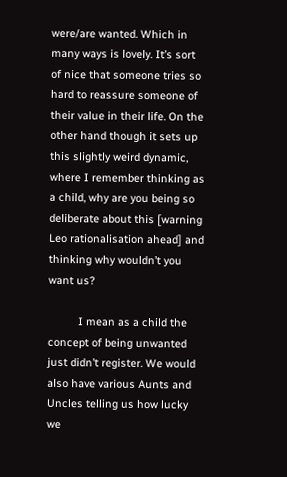were/are wanted. Which in many ways is lovely. It’s sort of nice that someone tries so hard to reassure someone of their value in their life. On the other hand though it sets up this slightly weird dynamic, where I remember thinking as a child, why are you being so deliberate about this [warning Leo rationalisation ahead] and thinking why wouldn’t you want us?

          I mean as a child the concept of being unwanted just didn’t register. We would also have various Aunts and Uncles telling us how lucky we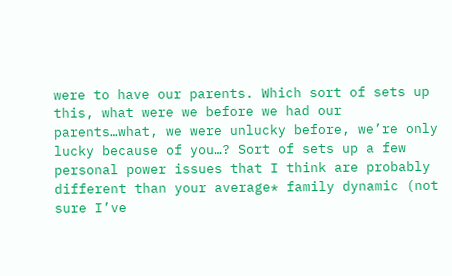were to have our parents. Which sort of sets up this, what were we before we had our parents…what, we were unlucky before, we’re only lucky because of you…? Sort of sets up a few personal power issues that I think are probably different than your average* family dynamic (not sure I’ve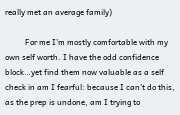really met an average family)

          For me I’m mostly comfortable with my own self worth. I have the odd confidence block…yet find them now valuable as a self check in am I fearful: because I can’t do this, as the prep is undone, am I trying to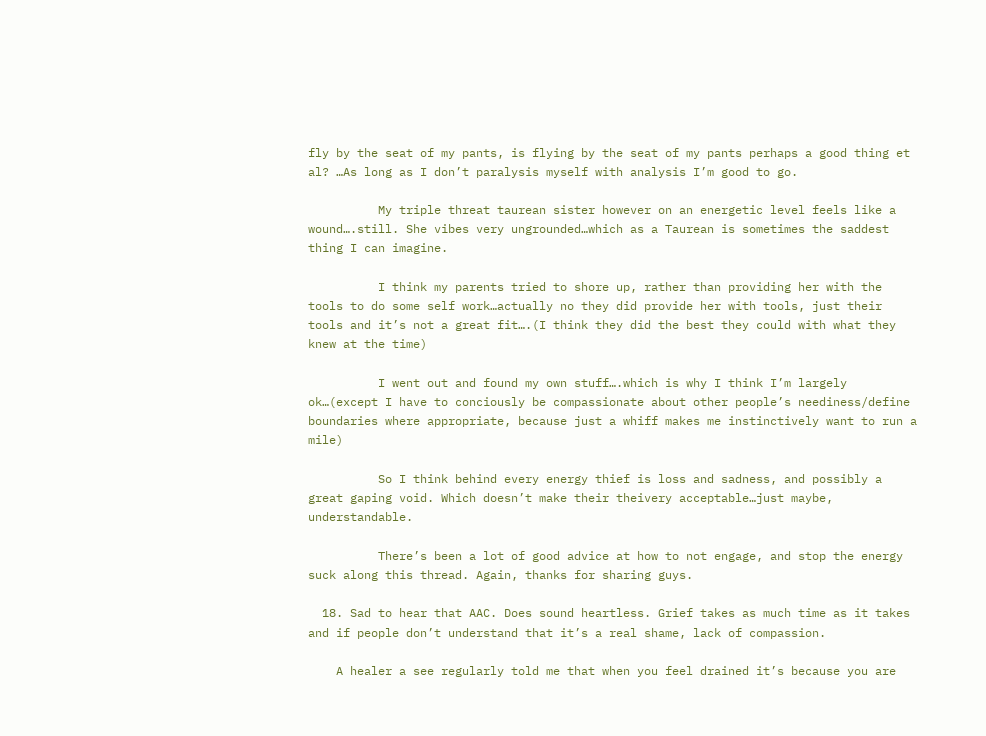fly by the seat of my pants, is flying by the seat of my pants perhaps a good thing et al? …As long as I don’t paralysis myself with analysis I’m good to go.

          My triple threat taurean sister however on an energetic level feels like a wound….still. She vibes very ungrounded…which as a Taurean is sometimes the saddest thing I can imagine.

          I think my parents tried to shore up, rather than providing her with the tools to do some self work…actually no they did provide her with tools, just their tools and it’s not a great fit….(I think they did the best they could with what they knew at the time)

          I went out and found my own stuff….which is why I think I’m largely ok…(except I have to conciously be compassionate about other people’s neediness/define boundaries where appropriate, because just a whiff makes me instinctively want to run a mile)

          So I think behind every energy thief is loss and sadness, and possibly a great gaping void. Which doesn’t make their theivery acceptable…just maybe, understandable.

          There’s been a lot of good advice at how to not engage, and stop the energy suck along this thread. Again, thanks for sharing guys.

  18. Sad to hear that AAC. Does sound heartless. Grief takes as much time as it takes and if people don’t understand that it’s a real shame, lack of compassion.

    A healer a see regularly told me that when you feel drained it’s because you are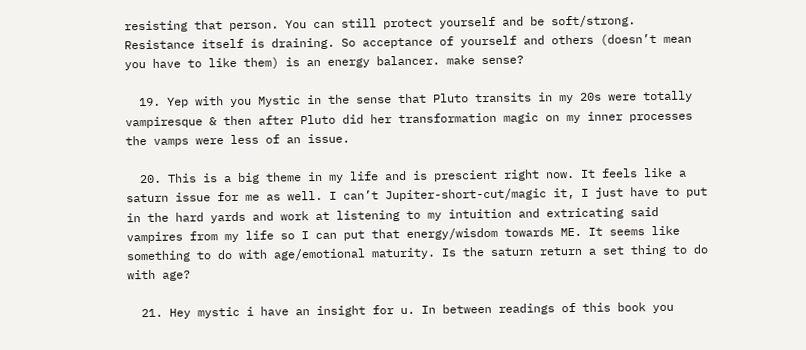resisting that person. You can still protect yourself and be soft/strong. Resistance itself is draining. So acceptance of yourself and others (doesn’t mean you have to like them) is an energy balancer. make sense?

  19. Yep with you Mystic in the sense that Pluto transits in my 20s were totally vampiresque & then after Pluto did her transformation magic on my inner processes the vamps were less of an issue.

  20. This is a big theme in my life and is prescient right now. It feels like a saturn issue for me as well. I can’t Jupiter-short-cut/magic it, I just have to put in the hard yards and work at listening to my intuition and extricating said vampires from my life so I can put that energy/wisdom towards ME. It seems like something to do with age/emotional maturity. Is the saturn return a set thing to do with age?

  21. Hey mystic i have an insight for u. In between readings of this book you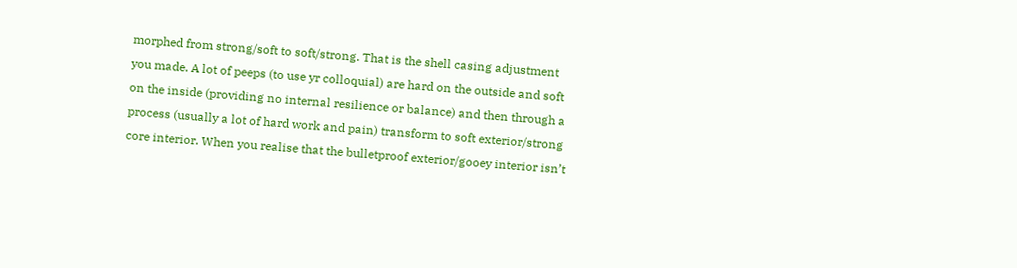morphed from strong/soft to soft/strong. That is the shell casing adjustment you made. A lot of peeps (to use yr colloquial) are hard on the outside and soft on the inside (providing no internal resilience or balance) and then through a process (usually a lot of hard work and pain) transform to soft exterior/strong core interior. When you realise that the bulletproof exterior/gooey interior isn’t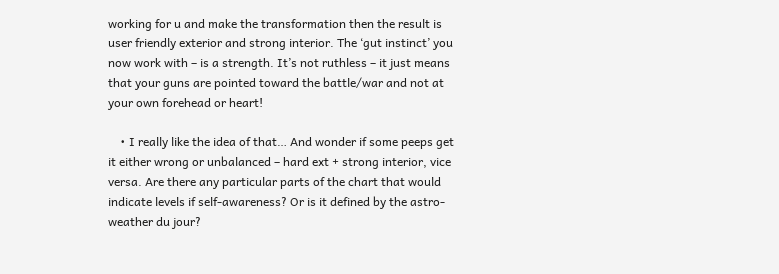working for u and make the transformation then the result is user friendly exterior and strong interior. The ‘gut instinct’ you now work with – is a strength. It’s not ruthless – it just means that your guns are pointed toward the battle/war and not at your own forehead or heart!

    • I really like the idea of that… And wonder if some peeps get it either wrong or unbalanced – hard ext + strong interior, vice versa. Are there any particular parts of the chart that would indicate levels if self-awareness? Or is it defined by the astro-weather du jour?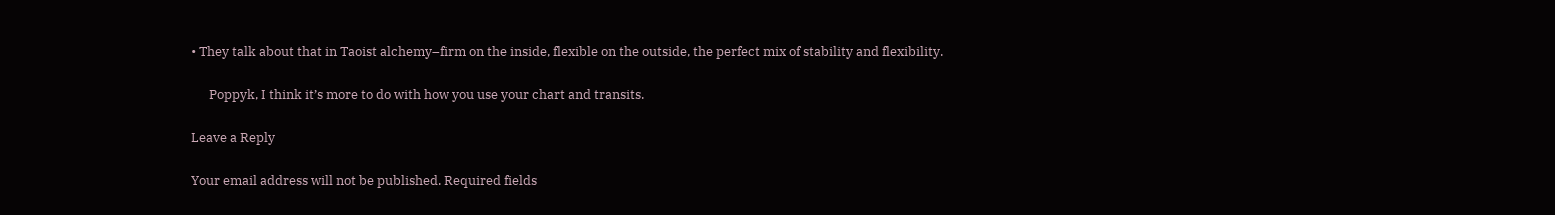• They talk about that in Taoist alchemy–firm on the inside, flexible on the outside, the perfect mix of stability and flexibility.

      Poppyk, I think it’s more to do with how you use your chart and transits.

Leave a Reply

Your email address will not be published. Required fields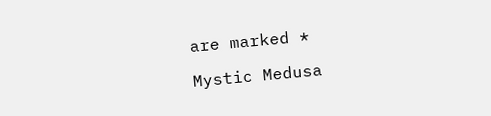are marked *

Mystic Medusa